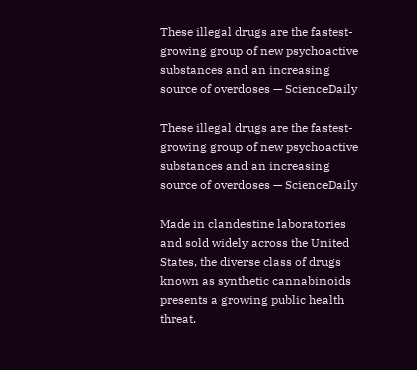These illegal drugs are the fastest-growing group of new psychoactive substances and an increasing source of overdoses — ScienceDaily

These illegal drugs are the fastest-growing group of new psychoactive substances and an increasing source of overdoses — ScienceDaily

Made in clandestine laboratories and sold widely across the United States, the diverse class of drugs known as synthetic cannabinoids presents a growing public health threat.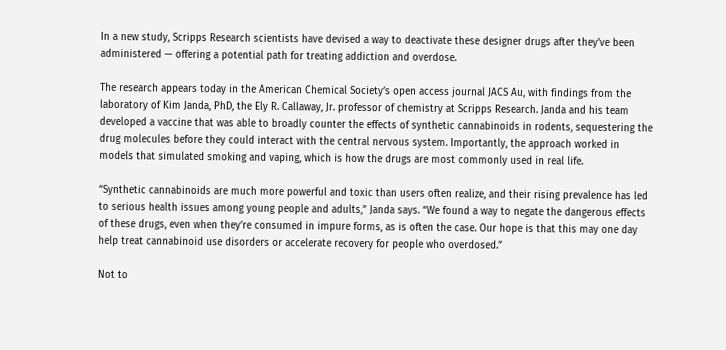In a new study, Scripps Research scientists have devised a way to deactivate these designer drugs after they’ve been administered — offering a potential path for treating addiction and overdose.

The research appears today in the American Chemical Society’s open access journal JACS Au, with findings from the laboratory of Kim Janda, PhD, the Ely R. Callaway, Jr. professor of chemistry at Scripps Research. Janda and his team developed a vaccine that was able to broadly counter the effects of synthetic cannabinoids in rodents, sequestering the drug molecules before they could interact with the central nervous system. Importantly, the approach worked in models that simulated smoking and vaping, which is how the drugs are most commonly used in real life.

“Synthetic cannabinoids are much more powerful and toxic than users often realize, and their rising prevalence has led to serious health issues among young people and adults,” Janda says. “We found a way to negate the dangerous effects of these drugs, even when they’re consumed in impure forms, as is often the case. Our hope is that this may one day help treat cannabinoid use disorders or accelerate recovery for people who overdosed.”

Not to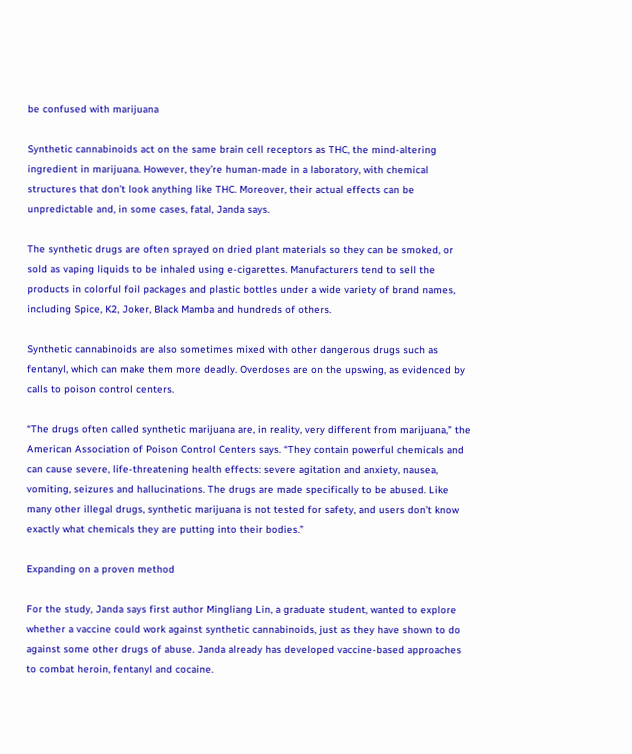be confused with marijuana

Synthetic cannabinoids act on the same brain cell receptors as THC, the mind-altering ingredient in marijuana. However, they’re human-made in a laboratory, with chemical structures that don’t look anything like THC. Moreover, their actual effects can be unpredictable and, in some cases, fatal, Janda says.

The synthetic drugs are often sprayed on dried plant materials so they can be smoked, or sold as vaping liquids to be inhaled using e-cigarettes. Manufacturers tend to sell the products in colorful foil packages and plastic bottles under a wide variety of brand names, including Spice, K2, Joker, Black Mamba and hundreds of others.

Synthetic cannabinoids are also sometimes mixed with other dangerous drugs such as fentanyl, which can make them more deadly. Overdoses are on the upswing, as evidenced by calls to poison control centers.

“The drugs often called synthetic marijuana are, in reality, very different from marijuana,” the American Association of Poison Control Centers says. “They contain powerful chemicals and can cause severe, life-threatening health effects: severe agitation and anxiety, nausea, vomiting, seizures and hallucinations. The drugs are made specifically to be abused. Like many other illegal drugs, synthetic marijuana is not tested for safety, and users don’t know exactly what chemicals they are putting into their bodies.”

Expanding on a proven method

For the study, Janda says first author Mingliang Lin, a graduate student, wanted to explore whether a vaccine could work against synthetic cannabinoids, just as they have shown to do against some other drugs of abuse. Janda already has developed vaccine-based approaches to combat heroin, fentanyl and cocaine.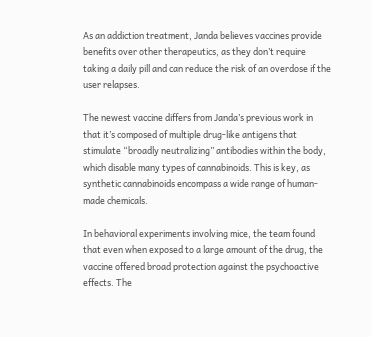As an addiction treatment, Janda believes vaccines provide benefits over other therapeutics, as they don’t require taking a daily pill and can reduce the risk of an overdose if the user relapses.

The newest vaccine differs from Janda’s previous work in that it’s composed of multiple drug-like antigens that stimulate “broadly neutralizing” antibodies within the body, which disable many types of cannabinoids. This is key, as synthetic cannabinoids encompass a wide range of human-made chemicals.

In behavioral experiments involving mice, the team found that even when exposed to a large amount of the drug, the vaccine offered broad protection against the psychoactive effects. The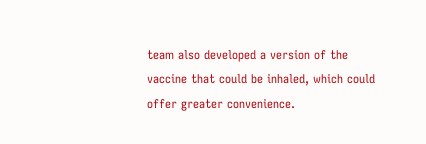team also developed a version of the vaccine that could be inhaled, which could offer greater convenience.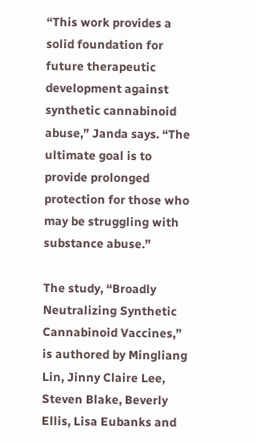“This work provides a solid foundation for future therapeutic development against synthetic cannabinoid abuse,” Janda says. “The ultimate goal is to provide prolonged protection for those who may be struggling with substance abuse.”

The study, “Broadly Neutralizing Synthetic Cannabinoid Vaccines,” is authored by Mingliang Lin, Jinny Claire Lee, Steven Blake, Beverly Ellis, Lisa Eubanks and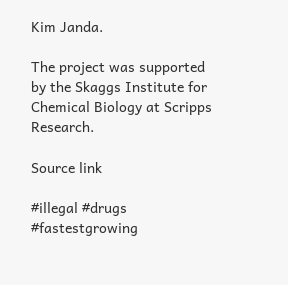Kim Janda.

The project was supported by the Skaggs Institute for Chemical Biology at Scripps Research.

Source link

#illegal #drugs #fastestgrowing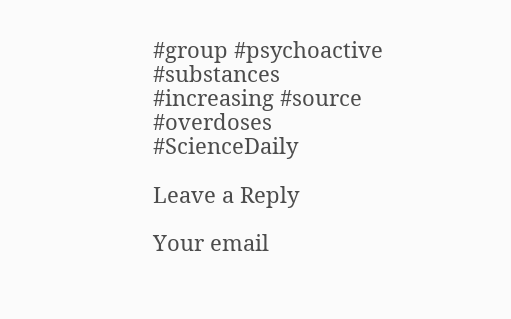#group #psychoactive #substances #increasing #source #overdoses #ScienceDaily

Leave a Reply

Your email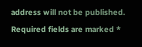address will not be published. Required fields are marked *